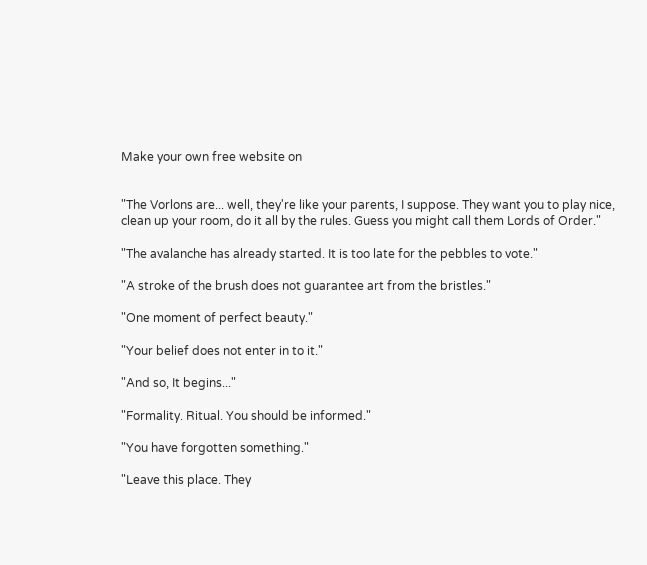Make your own free website on


"The Vorlons are... well, they're like your parents, I suppose. They want you to play nice, clean up your room, do it all by the rules. Guess you might call them Lords of Order."

"The avalanche has already started. It is too late for the pebbles to vote."

"A stroke of the brush does not guarantee art from the bristles."

"One moment of perfect beauty."

"Your belief does not enter in to it."

"And so, It begins..."

"Formality. Ritual. You should be informed."

"You have forgotten something."

"Leave this place. They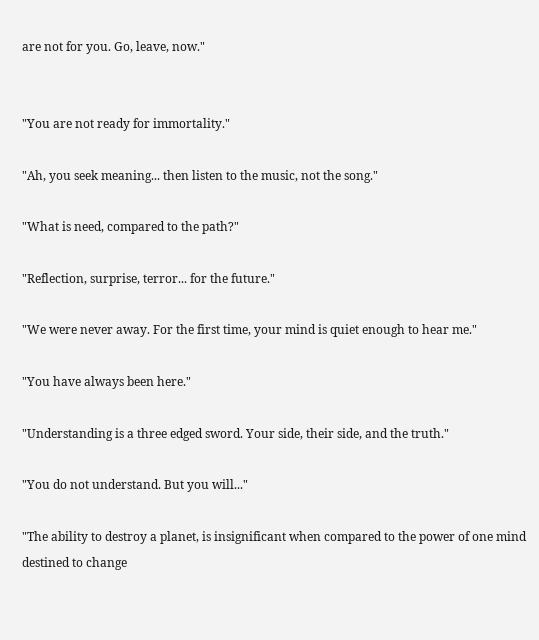are not for you. Go, leave, now."


"You are not ready for immortality."

"Ah, you seek meaning... then listen to the music, not the song."

"What is need, compared to the path?"

"Reflection, surprise, terror... for the future."

"We were never away. For the first time, your mind is quiet enough to hear me."

"You have always been here."

"Understanding is a three edged sword. Your side, their side, and the truth."

"You do not understand. But you will..."

"The ability to destroy a planet, is insignificant when compared to the power of one mind destined to change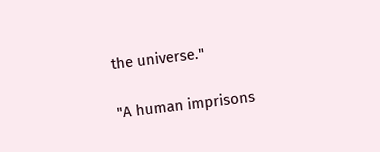the universe."

"A human imprisons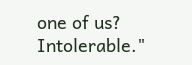one of us? Intolerable."